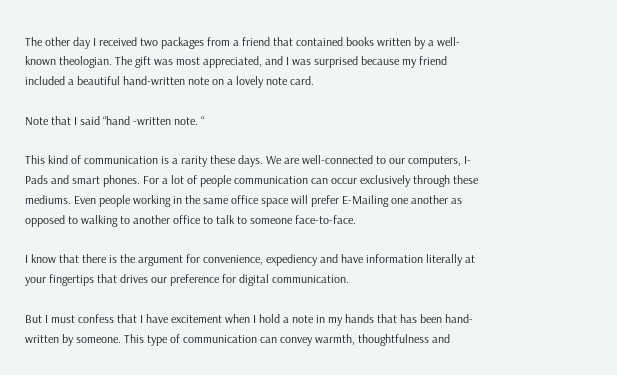The other day I received two packages from a friend that contained books written by a well-known theologian. The gift was most appreciated, and I was surprised because my friend included a beautiful hand-written note on a lovely note card.

Note that I said “hand -written note. “

This kind of communication is a rarity these days. We are well-connected to our computers, I-Pads and smart phones. For a lot of people communication can occur exclusively through these mediums. Even people working in the same office space will prefer E-Mailing one another as opposed to walking to another office to talk to someone face-to-face.

I know that there is the argument for convenience, expediency and have information literally at your fingertips that drives our preference for digital communication.

But I must confess that I have excitement when I hold a note in my hands that has been hand-written by someone. This type of communication can convey warmth, thoughtfulness and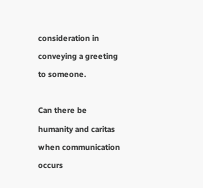consideration in conveying a greeting to someone.

Can there be humanity and caritas when communication occurs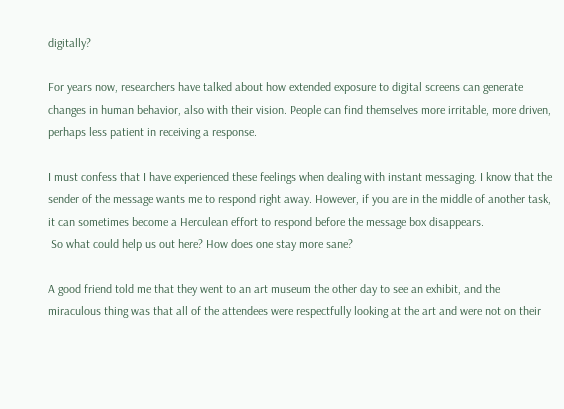digitally?

For years now, researchers have talked about how extended exposure to digital screens can generate changes in human behavior, also with their vision. People can find themselves more irritable, more driven, perhaps less patient in receiving a response.

I must confess that I have experienced these feelings when dealing with instant messaging. I know that the sender of the message wants me to respond right away. However, if you are in the middle of another task, it can sometimes become a Herculean effort to respond before the message box disappears.
 So what could help us out here? How does one stay more sane?

A good friend told me that they went to an art museum the other day to see an exhibit, and the miraculous thing was that all of the attendees were respectfully looking at the art and were not on their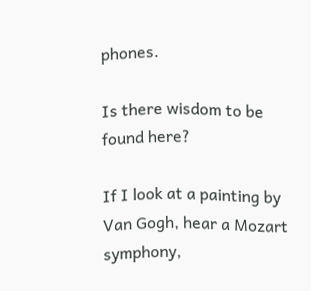phones.

Is there wisdom to be found here?

If I look at a painting by Van Gogh, hear a Mozart symphony,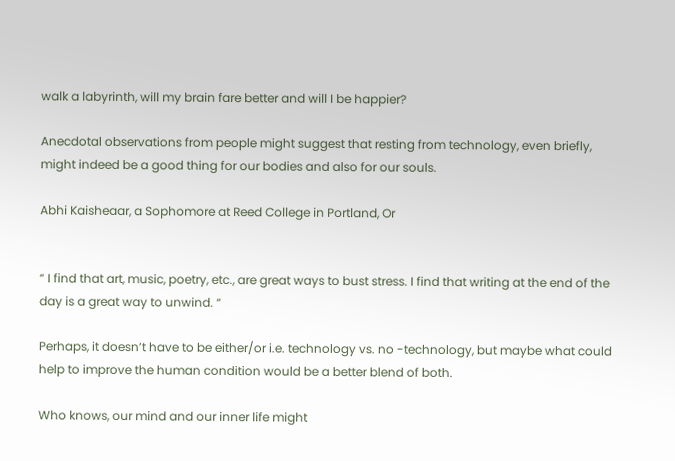walk a labyrinth, will my brain fare better and will I be happier?

Anecdotal observations from people might suggest that resting from technology, even briefly, might indeed be a good thing for our bodies and also for our souls.

Abhi Kaisheaar, a Sophomore at Reed College in Portland, Or


“ I find that art, music, poetry, etc., are great ways to bust stress. I find that writing at the end of the day is a great way to unwind. “

Perhaps, it doesn’t have to be either/or i.e. technology vs. no -technology, but maybe what could help to improve the human condition would be a better blend of both.

Who knows, our mind and our inner life might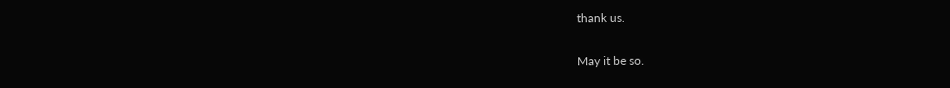thank us.

May it be so.